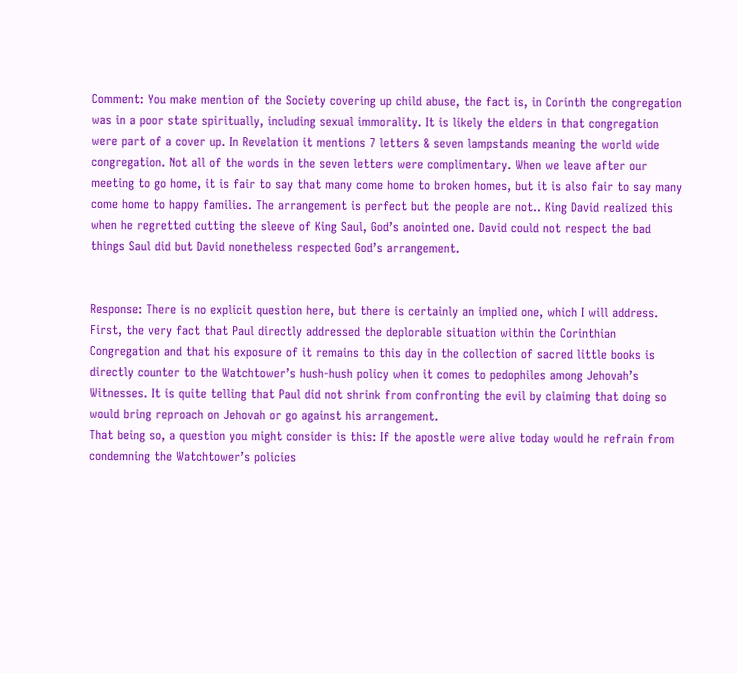Comment: You make mention of the Society covering up child abuse, the fact is, in Corinth the congregation was in a poor state spiritually, including sexual immorality. It is likely the elders in that congregation were part of a cover up. In Revelation it mentions 7 letters & seven lampstands meaning the world wide congregation. Not all of the words in the seven letters were complimentary. When we leave after our meeting to go home, it is fair to say that many come home to broken homes, but it is also fair to say many come home to happy families. The arrangement is perfect but the people are not.. King David realized this when he regretted cutting the sleeve of King Saul, God’s anointed one. David could not respect the bad things Saul did but David nonetheless respected God’s arrangement.


Response: There is no explicit question here, but there is certainly an implied one, which I will address.
First, the very fact that Paul directly addressed the deplorable situation within the Corinthian Congregation and that his exposure of it remains to this day in the collection of sacred little books is directly counter to the Watchtower’s hush-hush policy when it comes to pedophiles among Jehovah’s Witnesses. It is quite telling that Paul did not shrink from confronting the evil by claiming that doing so would bring reproach on Jehovah or go against his arrangement.
That being so, a question you might consider is this: If the apostle were alive today would he refrain from condemning the Watchtower’s policies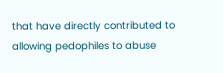that have directly contributed to allowing pedophiles to abuse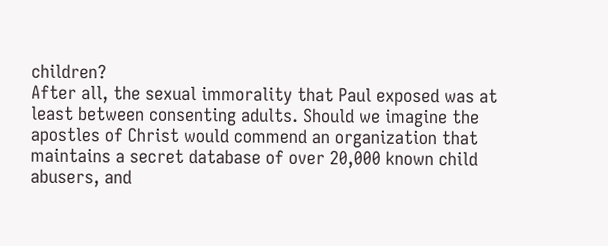children?
After all, the sexual immorality that Paul exposed was at least between consenting adults. Should we imagine the apostles of Christ would commend an organization that maintains a secret database of over 20,000 known child abusers, and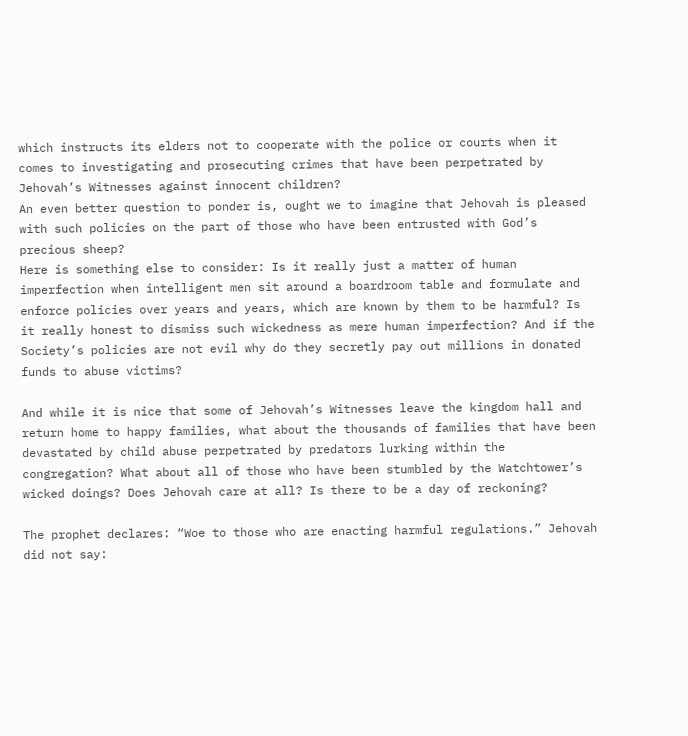which instructs its elders not to cooperate with the police or courts when it comes to investigating and prosecuting crimes that have been perpetrated by Jehovah’s Witnesses against innocent children?
An even better question to ponder is, ought we to imagine that Jehovah is pleased with such policies on the part of those who have been entrusted with God’s precious sheep?
Here is something else to consider: Is it really just a matter of human imperfection when intelligent men sit around a boardroom table and formulate and enforce policies over years and years, which are known by them to be harmful? Is it really honest to dismiss such wickedness as mere human imperfection? And if the Society’s policies are not evil why do they secretly pay out millions in donated funds to abuse victims?

And while it is nice that some of Jehovah’s Witnesses leave the kingdom hall and return home to happy families, what about the thousands of families that have been devastated by child abuse perpetrated by predators lurking within the congregation? What about all of those who have been stumbled by the Watchtower’s wicked doings? Does Jehovah care at all? Is there to be a day of reckoning?

The prophet declares: “Woe to those who are enacting harmful regulations.” Jehovah did not say: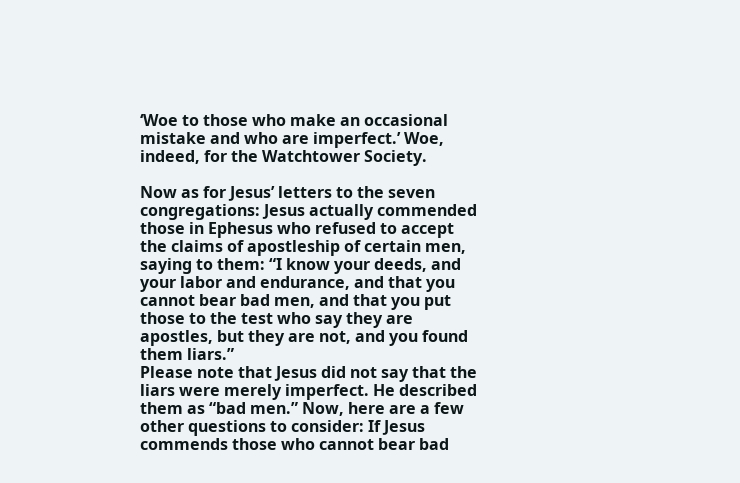‘Woe to those who make an occasional mistake and who are imperfect.’ Woe, indeed, for the Watchtower Society.

Now as for Jesus’ letters to the seven congregations: Jesus actually commended those in Ephesus who refused to accept the claims of apostleship of certain men, saying to them: “I know your deeds, and your labor and endurance, and that you cannot bear bad men, and that you put those to the test who say they are apostles, but they are not, and you found them liars.”
Please note that Jesus did not say that the liars were merely imperfect. He described them as “bad men.” Now, here are a few other questions to consider: If Jesus commends those who cannot bear bad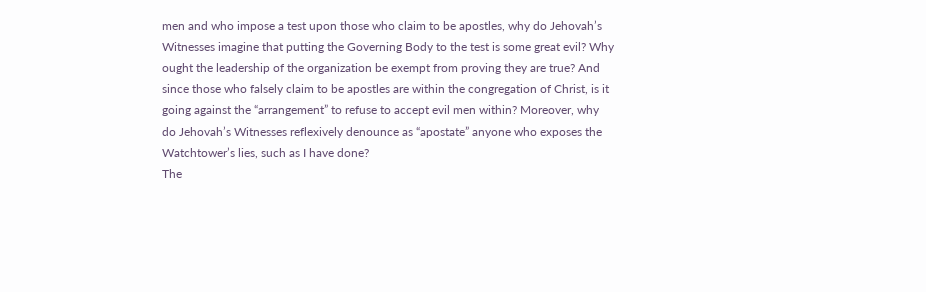men and who impose a test upon those who claim to be apostles, why do Jehovah’s Witnesses imagine that putting the Governing Body to the test is some great evil? Why ought the leadership of the organization be exempt from proving they are true? And since those who falsely claim to be apostles are within the congregation of Christ, is it going against the “arrangement” to refuse to accept evil men within? Moreover, why do Jehovah’s Witnesses reflexively denounce as “apostate” anyone who exposes the Watchtower’s lies, such as I have done?
The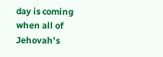day is coming when all of Jehovah’s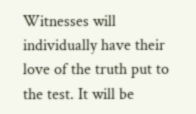Witnesses will individually have their love of the truth put to the test. It will be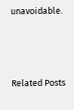unavoidable.



Related Posts